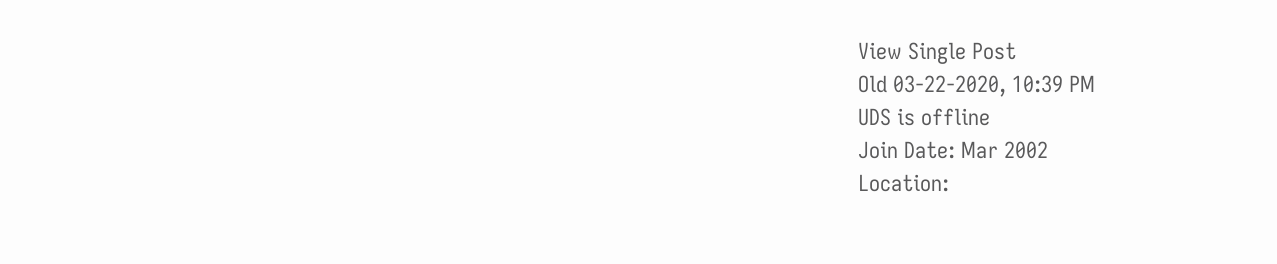View Single Post
Old 03-22-2020, 10:39 PM
UDS is offline
Join Date: Mar 2002
Location: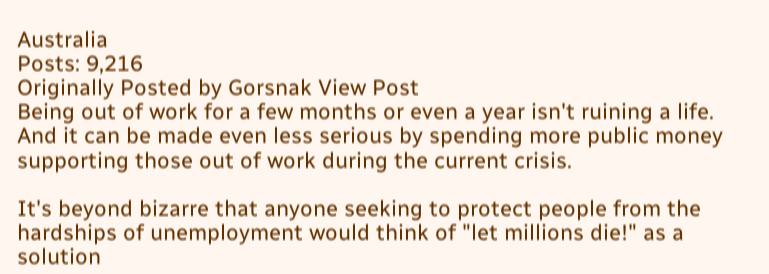Australia
Posts: 9,216
Originally Posted by Gorsnak View Post
Being out of work for a few months or even a year isn't ruining a life.
And it can be made even less serious by spending more public money supporting those out of work during the current crisis.

It's beyond bizarre that anyone seeking to protect people from the hardships of unemployment would think of "let millions die!" as a solution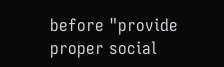before "provide proper social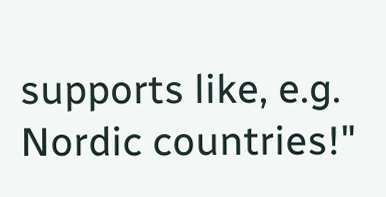supports like, e.g. Nordic countries!"